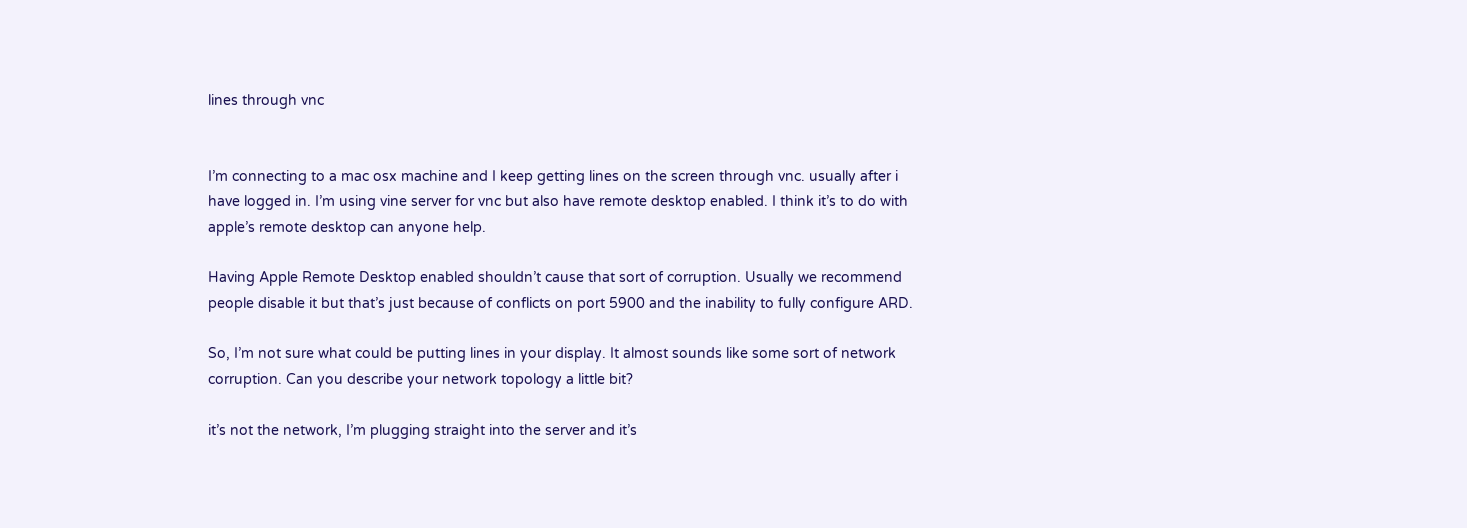lines through vnc


I’m connecting to a mac osx machine and I keep getting lines on the screen through vnc. usually after i have logged in. I’m using vine server for vnc but also have remote desktop enabled. I think it’s to do with apple’s remote desktop can anyone help.

Having Apple Remote Desktop enabled shouldn’t cause that sort of corruption. Usually we recommend people disable it but that’s just because of conflicts on port 5900 and the inability to fully configure ARD.

So, I’m not sure what could be putting lines in your display. It almost sounds like some sort of network corruption. Can you describe your network topology a little bit?

it’s not the network, I’m plugging straight into the server and it’s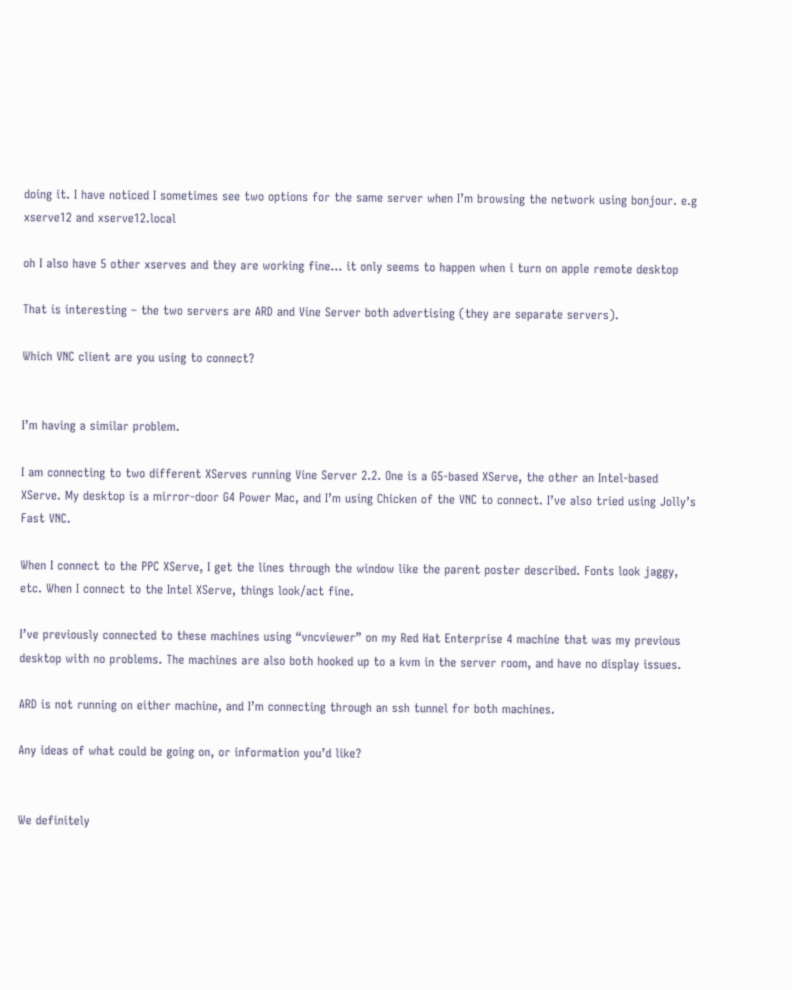doing it. I have noticed I sometimes see two options for the same server when I’m browsing the network using bonjour. e.g xserve12 and xserve12.local

oh I also have 5 other xserves and they are working fine… it only seems to happen when i turn on apple remote desktop

That is interesting – the two servers are ARD and Vine Server both advertising (they are separate servers).

Which VNC client are you using to connect?


I’m having a similar problem.

I am connecting to two different XServes running Vine Server 2.2. One is a G5-based XServe, the other an Intel-based XServe. My desktop is a mirror-door G4 Power Mac, and I’m using Chicken of the VNC to connect. I’ve also tried using Jolly’s Fast VNC.

When I connect to the PPC XServe, I get the lines through the window like the parent poster described. Fonts look jaggy, etc. When I connect to the Intel XServe, things look/act fine.

I’ve previously connected to these machines using “vncviewer” on my Red Hat Enterprise 4 machine that was my previous desktop with no problems. The machines are also both hooked up to a kvm in the server room, and have no display issues.

ARD is not running on either machine, and I’m connecting through an ssh tunnel for both machines.

Any ideas of what could be going on, or information you’d like?


We definitely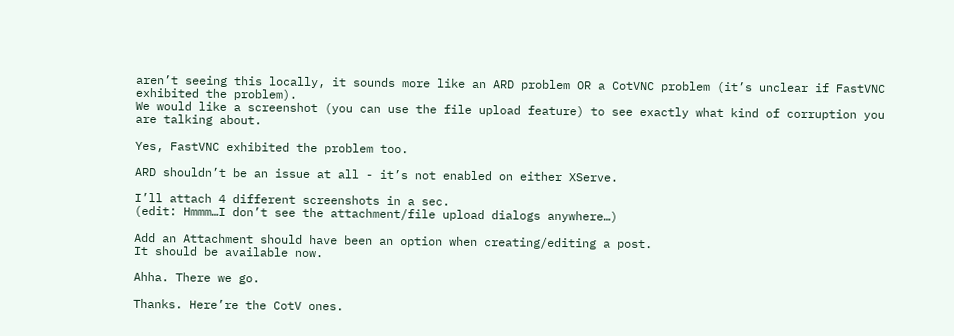aren’t seeing this locally, it sounds more like an ARD problem OR a CotVNC problem (it’s unclear if FastVNC exhibited the problem).
We would like a screenshot (you can use the file upload feature) to see exactly what kind of corruption you are talking about.

Yes, FastVNC exhibited the problem too.

ARD shouldn’t be an issue at all - it’s not enabled on either XServe.

I’ll attach 4 different screenshots in a sec.
(edit: Hmmm…I don’t see the attachment/file upload dialogs anywhere…)

Add an Attachment should have been an option when creating/editing a post.
It should be available now.

Ahha. There we go.

Thanks. Here’re the CotV ones.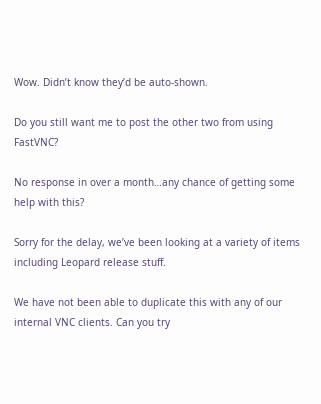Wow. Didn’t know they’d be auto-shown.

Do you still want me to post the other two from using FastVNC?

No response in over a month…any chance of getting some help with this?

Sorry for the delay, we’ve been looking at a variety of items including Leopard release stuff.

We have not been able to duplicate this with any of our internal VNC clients. Can you try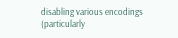disabling various encodings (particularly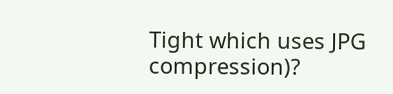Tight which uses JPG compression)?